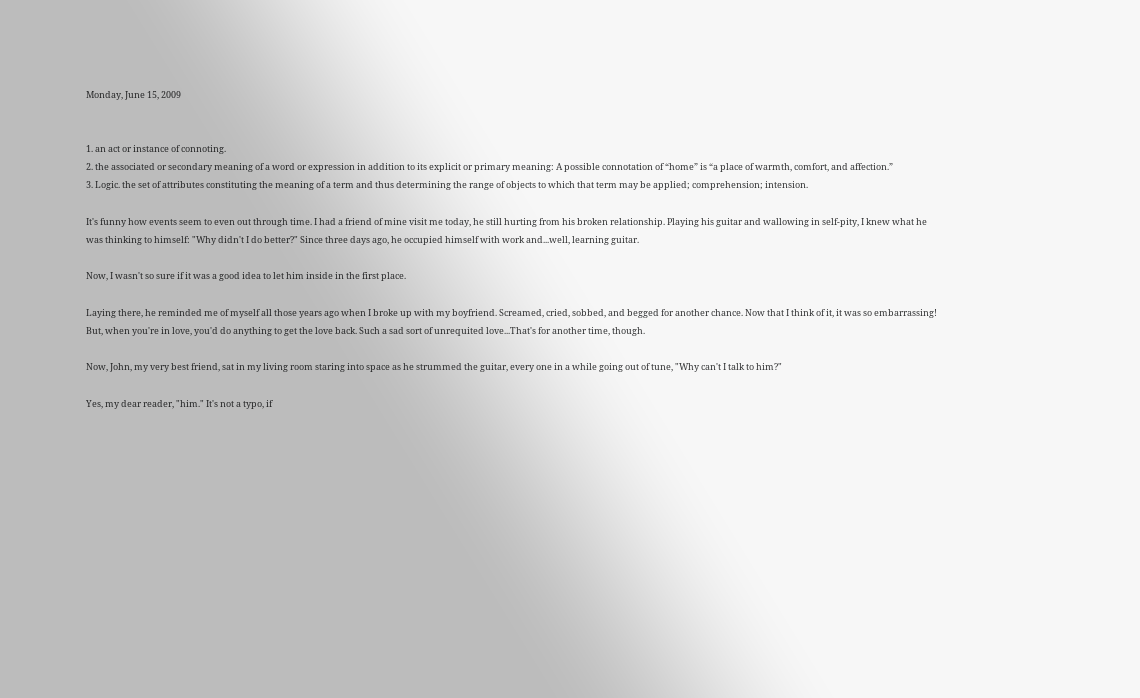Monday, June 15, 2009


1. an act or instance of connoting.
2. the associated or secondary meaning of a word or expression in addition to its explicit or primary meaning: A possible connotation of “home” is “a place of warmth, comfort, and affection.”
3. Logic. the set of attributes constituting the meaning of a term and thus determining the range of objects to which that term may be applied; comprehension; intension.

It's funny how events seem to even out through time. I had a friend of mine visit me today, he still hurting from his broken relationship. Playing his guitar and wallowing in self-pity, I knew what he was thinking to himself: "Why didn't I do better?" Since three days ago, he occupied himself with work and...well, learning guitar.

Now, I wasn't so sure if it was a good idea to let him inside in the first place.

Laying there, he reminded me of myself all those years ago when I broke up with my boyfriend. Screamed, cried, sobbed, and begged for another chance. Now that I think of it, it was so embarrassing! But, when you're in love, you'd do anything to get the love back. Such a sad sort of unrequited love...That's for another time, though.

Now, John, my very best friend, sat in my living room staring into space as he strummed the guitar, every one in a while going out of tune, "Why can't I talk to him?"

Yes, my dear reader, "him." It's not a typo, if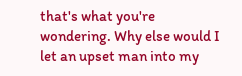that's what you're wondering. Why else would I let an upset man into my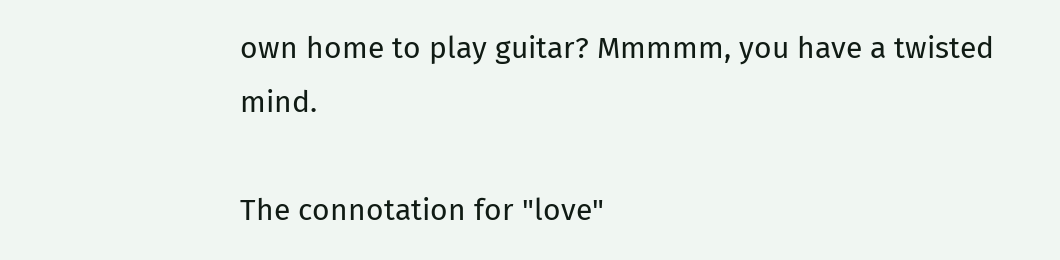own home to play guitar? Mmmmm, you have a twisted mind.

The connotation for "love"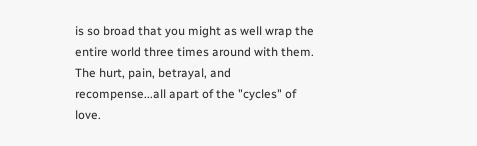is so broad that you might as well wrap the entire world three times around with them. The hurt, pain, betrayal, and recompense...all apart of the "cycles" of love.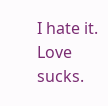I hate it. Love sucks.